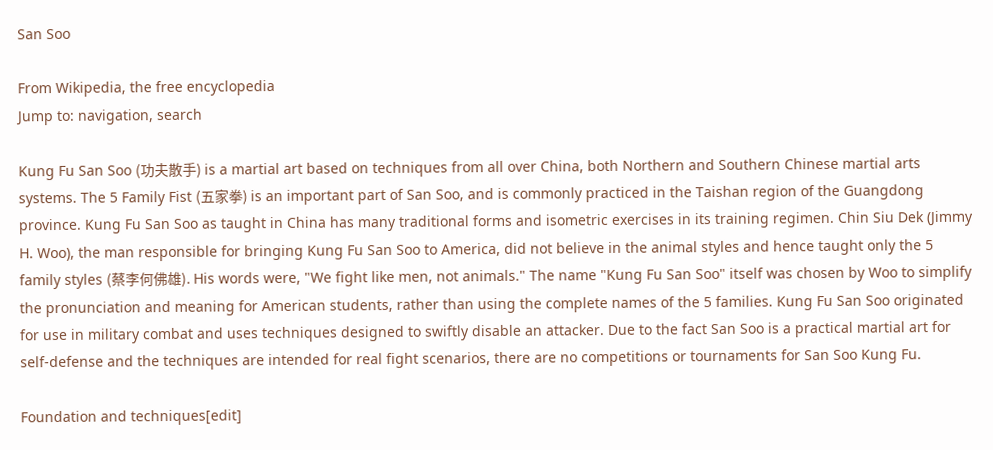San Soo

From Wikipedia, the free encyclopedia
Jump to: navigation, search

Kung Fu San Soo (功夫散手) is a martial art based on techniques from all over China, both Northern and Southern Chinese martial arts systems. The 5 Family Fist (五家拳) is an important part of San Soo, and is commonly practiced in the Taishan region of the Guangdong province. Kung Fu San Soo as taught in China has many traditional forms and isometric exercises in its training regimen. Chin Siu Dek (Jimmy H. Woo), the man responsible for bringing Kung Fu San Soo to America, did not believe in the animal styles and hence taught only the 5 family styles (蔡李何佛雄). His words were, "We fight like men, not animals." The name "Kung Fu San Soo" itself was chosen by Woo to simplify the pronunciation and meaning for American students, rather than using the complete names of the 5 families. Kung Fu San Soo originated for use in military combat and uses techniques designed to swiftly disable an attacker. Due to the fact San Soo is a practical martial art for self-defense and the techniques are intended for real fight scenarios, there are no competitions or tournaments for San Soo Kung Fu.

Foundation and techniques[edit]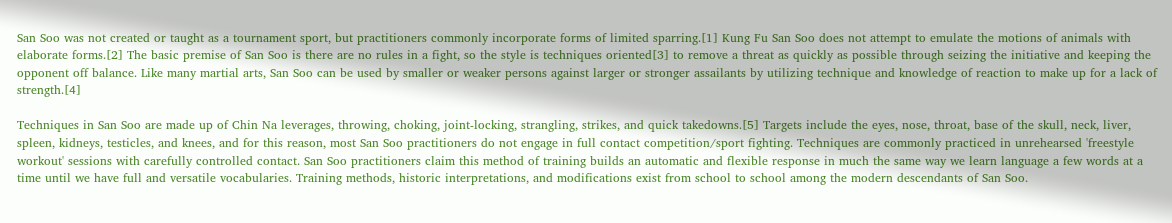San Soo was not created or taught as a tournament sport, but practitioners commonly incorporate forms of limited sparring.[1] Kung Fu San Soo does not attempt to emulate the motions of animals with elaborate forms.[2] The basic premise of San Soo is there are no rules in a fight, so the style is techniques oriented[3] to remove a threat as quickly as possible through seizing the initiative and keeping the opponent off balance. Like many martial arts, San Soo can be used by smaller or weaker persons against larger or stronger assailants by utilizing technique and knowledge of reaction to make up for a lack of strength.[4]

Techniques in San Soo are made up of Chin Na leverages, throwing, choking, joint-locking, strangling, strikes, and quick takedowns.[5] Targets include the eyes, nose, throat, base of the skull, neck, liver, spleen, kidneys, testicles, and knees, and for this reason, most San Soo practitioners do not engage in full contact competition/sport fighting. Techniques are commonly practiced in unrehearsed 'freestyle workout' sessions with carefully controlled contact. San Soo practitioners claim this method of training builds an automatic and flexible response in much the same way we learn language a few words at a time until we have full and versatile vocabularies. Training methods, historic interpretations, and modifications exist from school to school among the modern descendants of San Soo.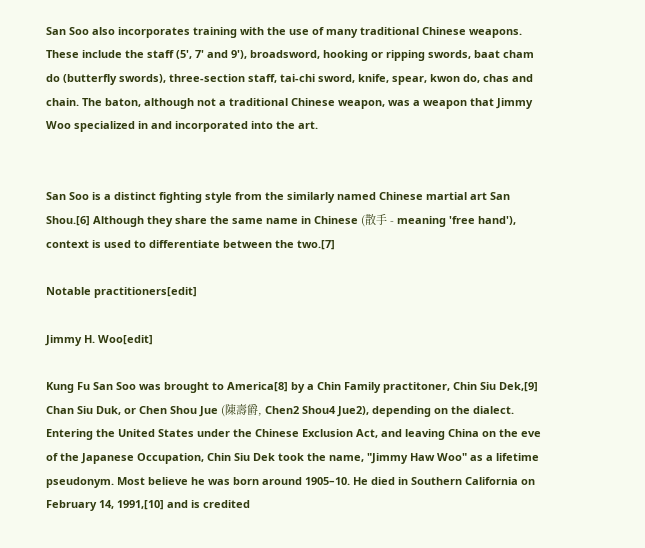San Soo also incorporates training with the use of many traditional Chinese weapons. These include the staff (5', 7' and 9'), broadsword, hooking or ripping swords, baat cham do (butterfly swords), three-section staff, tai-chi sword, knife, spear, kwon do, chas and chain. The baton, although not a traditional Chinese weapon, was a weapon that Jimmy Woo specialized in and incorporated into the art.


San Soo is a distinct fighting style from the similarly named Chinese martial art San Shou.[6] Although they share the same name in Chinese (散手 - meaning 'free hand'), context is used to differentiate between the two.[7]

Notable practitioners[edit]

Jimmy H. Woo[edit]

Kung Fu San Soo was brought to America[8] by a Chin Family practitoner, Chin Siu Dek,[9] Chan Siu Duk, or Chen Shou Jue (陳壽爵, Chen2 Shou4 Jue2), depending on the dialect. Entering the United States under the Chinese Exclusion Act, and leaving China on the eve of the Japanese Occupation, Chin Siu Dek took the name, "Jimmy Haw Woo" as a lifetime pseudonym. Most believe he was born around 1905–10. He died in Southern California on February 14, 1991,[10] and is credited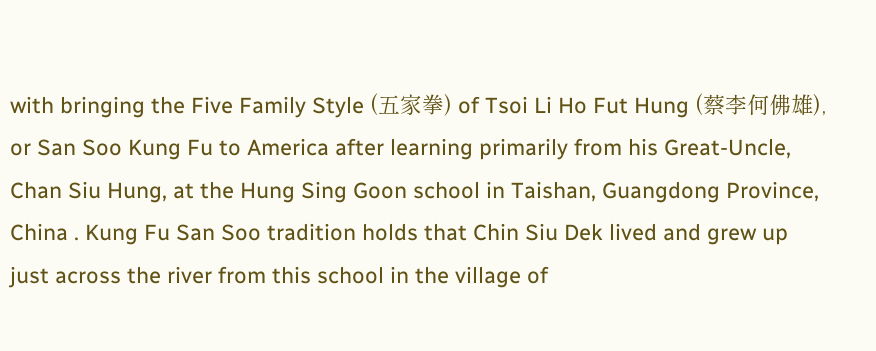with bringing the Five Family Style (五家拳) of Tsoi Li Ho Fut Hung (蔡李何佛雄), or San Soo Kung Fu to America after learning primarily from his Great-Uncle, Chan Siu Hung, at the Hung Sing Goon school in Taishan, Guangdong Province, China . Kung Fu San Soo tradition holds that Chin Siu Dek lived and grew up just across the river from this school in the village of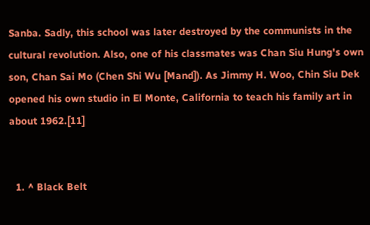Sanba. Sadly, this school was later destroyed by the communists in the cultural revolution. Also, one of his classmates was Chan Siu Hung's own son, Chan Sai Mo (Chen Shi Wu [Mand]). As Jimmy H. Woo, Chin Siu Dek opened his own studio in El Monte, California to teach his family art in about 1962.[11]


  1. ^ Black Belt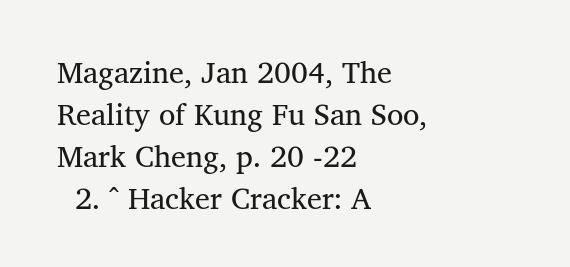Magazine, Jan 2004, The Reality of Kung Fu San Soo, Mark Cheng, p. 20 -22
  2. ^ Hacker Cracker: A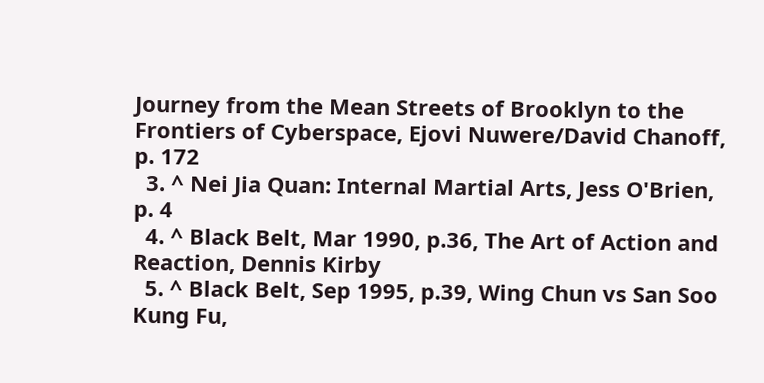Journey from the Mean Streets of Brooklyn to the Frontiers of Cyberspace, Ejovi Nuwere/David Chanoff, p. 172
  3. ^ Nei Jia Quan: Internal Martial Arts, Jess O'Brien, p. 4
  4. ^ Black Belt, Mar 1990, p.36, The Art of Action and Reaction, Dennis Kirby
  5. ^ Black Belt, Sep 1995, p.39, Wing Chun vs San Soo Kung Fu,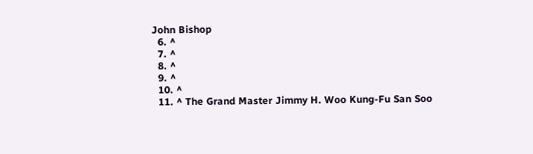John Bishop
  6. ^
  7. ^
  8. ^
  9. ^
  10. ^
  11. ^ The Grand Master Jimmy H. Woo Kung-Fu San Soo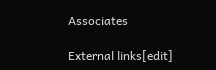Associates

External links[edit]